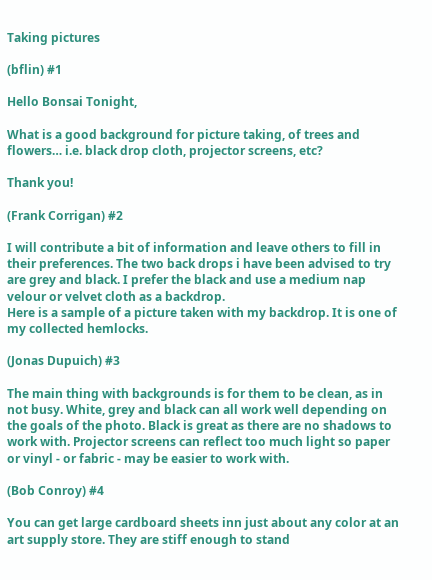Taking pictures

(bflin) #1

Hello Bonsai Tonight,

What is a good background for picture taking, of trees and flowers… i.e. black drop cloth, projector screens, etc?

Thank you!

(Frank Corrigan) #2

I will contribute a bit of information and leave others to fill in their preferences. The two back drops i have been advised to try are grey and black. I prefer the black and use a medium nap velour or velvet cloth as a backdrop.
Here is a sample of a picture taken with my backdrop. It is one of my collected hemlocks.

(Jonas Dupuich) #3

The main thing with backgrounds is for them to be clean, as in not busy. White, grey and black can all work well depending on the goals of the photo. Black is great as there are no shadows to work with. Projector screens can reflect too much light so paper or vinyl - or fabric - may be easier to work with.

(Bob Conroy) #4

You can get large cardboard sheets inn just about any color at an art supply store. They are stiff enough to stand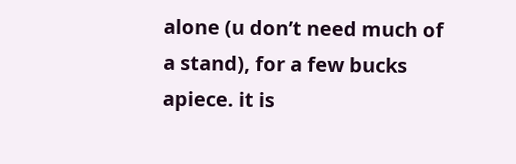alone (u don’t need much of a stand), for a few bucks apiece. it is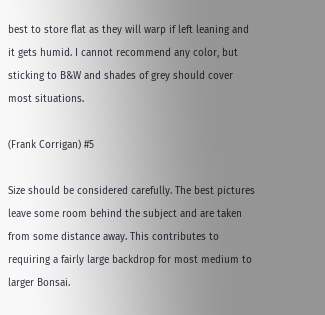best to store flat as they will warp if left leaning and it gets humid. I cannot recommend any color, but sticking to B&W and shades of grey should cover most situations.

(Frank Corrigan) #5

Size should be considered carefully. The best pictures leave some room behind the subject and are taken from some distance away. This contributes to requiring a fairly large backdrop for most medium to larger Bonsai.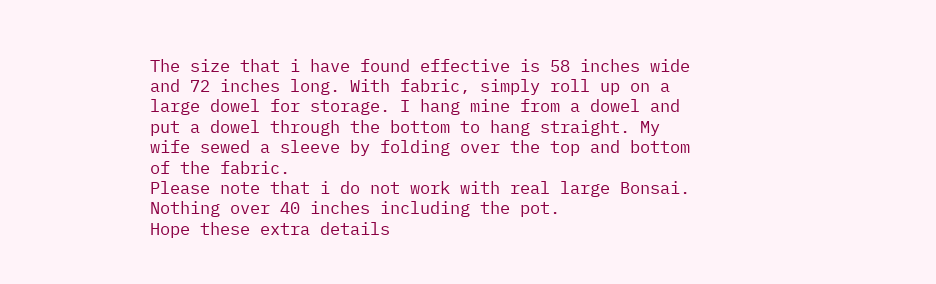The size that i have found effective is 58 inches wide and 72 inches long. With fabric, simply roll up on a large dowel for storage. I hang mine from a dowel and put a dowel through the bottom to hang straight. My wife sewed a sleeve by folding over the top and bottom of the fabric.
Please note that i do not work with real large Bonsai. Nothing over 40 inches including the pot.
Hope these extra details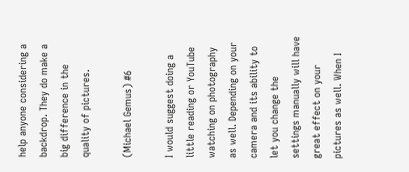help anyone considering a backdrop. They do make a big difference in the quality of pictures.

(Michael Gemus) #6

I would suggest doing a little reading or YouTube watching on photography as well. Depending on your camera and its ability to let you change the settings manually will have great effect on your pictures as well. When I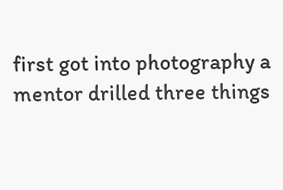first got into photography a mentor drilled three things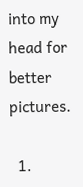into my head for better pictures.

  1.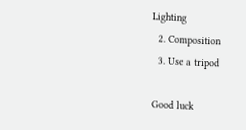Lighting
  2. Composition
  3. Use a tripod

Good luck